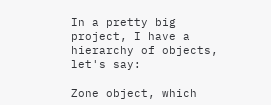In a pretty big project, I have a hierarchy of objects, let's say:

Zone object, which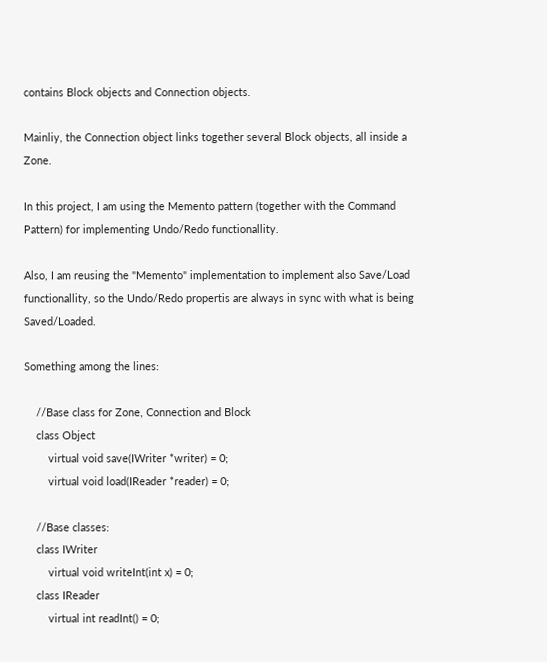contains Block objects and Connection objects.

Mainliy, the Connection object links together several Block objects, all inside a Zone.

In this project, I am using the Memento pattern (together with the Command Pattern) for implementing Undo/Redo functionallity.

Also, I am reusing the "Memento" implementation to implement also Save/Load functionallity, so the Undo/Redo propertis are always in sync with what is being Saved/Loaded.

Something among the lines:

    //Base class for Zone, Connection and Block
    class Object
        virtual void save(IWriter *writer) = 0;
        virtual void load(IReader *reader) = 0;

    //Base classes:
    class IWriter
        virtual void writeInt(int x) = 0;
    class IReader
        virtual int readInt() = 0;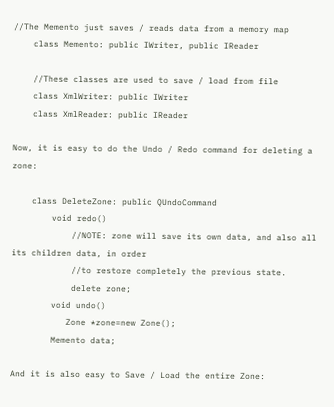//The Memento just saves / reads data from a memory map
    class Memento: public IWriter, public IReader

    //These classes are used to save / load from file
    class XmlWriter: public IWriter
    class XmlReader: public IReader

Now, it is easy to do the Undo / Redo command for deleting a zone:

    class DeleteZone: public QUndoCommand
        void redo()
            //NOTE: zone will save its own data, and also all its children data, in order
            //to restore completely the previous state.
            delete zone;
        void undo()
           Zone *zone=new Zone();
        Memento data;

And it is also easy to Save / Load the entire Zone: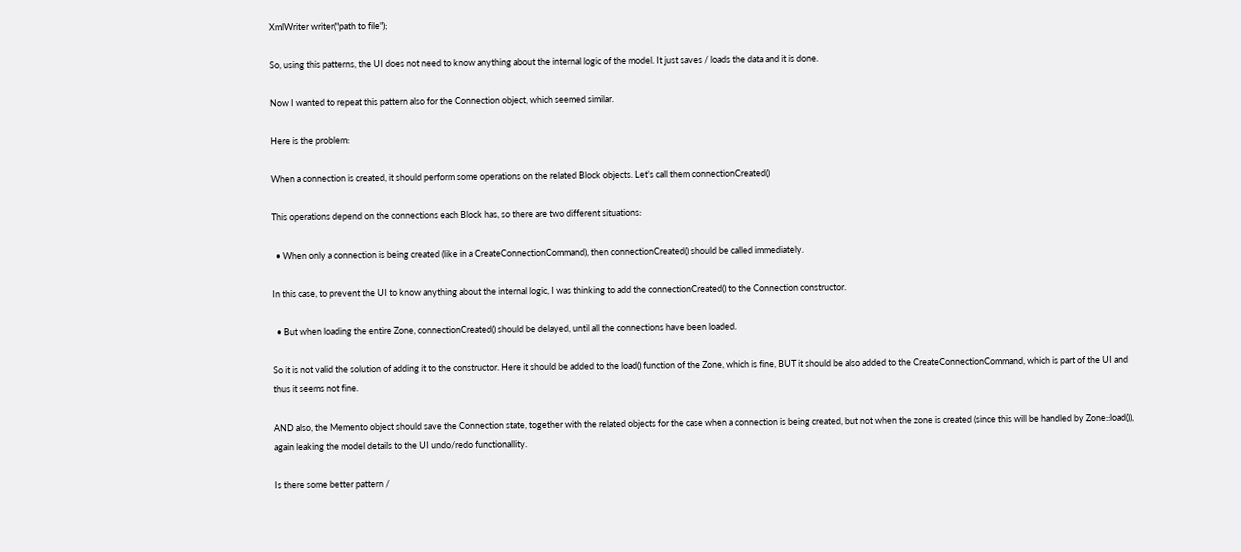XmlWriter writer("path to file");

So, using this patterns, the UI does not need to know anything about the internal logic of the model. It just saves / loads the data and it is done.

Now I wanted to repeat this pattern also for the Connection object, which seemed similar.

Here is the problem:

When a connection is created, it should perform some operations on the related Block objects. Let's call them connectionCreated()

This operations depend on the connections each Block has, so there are two different situations:

  • When only a connection is being created (like in a CreateConnectionCommand), then connectionCreated() should be called immediately.

In this case, to prevent the UI to know anything about the internal logic, I was thinking to add the connectionCreated() to the Connection constructor.

  • But when loading the entire Zone, connectionCreated() should be delayed, until all the connections have been loaded.

So it is not valid the solution of adding it to the constructor. Here it should be added to the load() function of the Zone, which is fine, BUT it should be also added to the CreateConnectionCommand, which is part of the UI and thus it seems not fine.

AND also, the Memento object should save the Connection state, together with the related objects for the case when a connection is being created, but not when the zone is created (since this will be handled by Zone::load()), again leaking the model details to the UI undo/redo functionallity.

Is there some better pattern /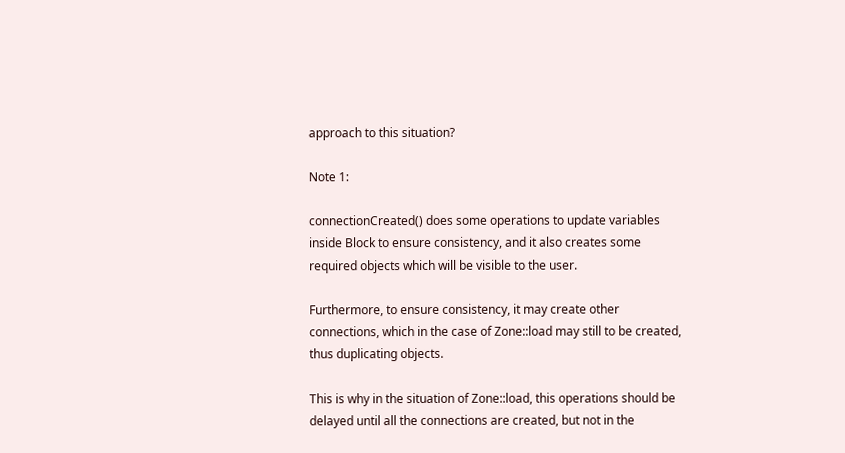approach to this situation?

Note 1:

connectionCreated() does some operations to update variables inside Block to ensure consistency, and it also creates some required objects which will be visible to the user.

Furthermore, to ensure consistency, it may create other connections, which in the case of Zone::load may still to be created, thus duplicating objects.

This is why in the situation of Zone::load, this operations should be delayed until all the connections are created, but not in the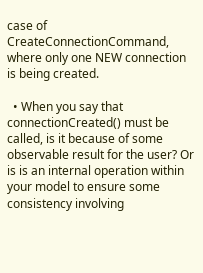case of CreateConnectionCommand, where only one NEW connection is being created.

  • When you say that connectionCreated() must be called, is it because of some observable result for the user? Or is is an internal operation within your model to ensure some consistency involving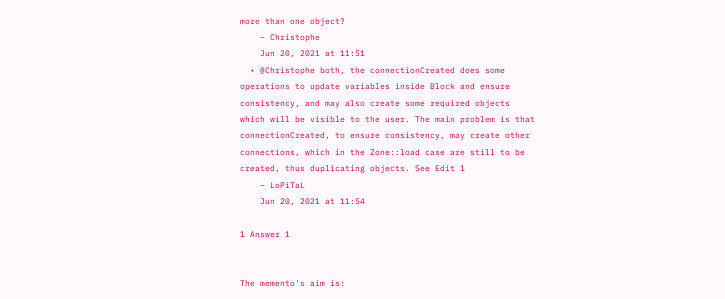more than one object?
    – Christophe
    Jun 20, 2021 at 11:51
  • @Christophe both, the connectionCreated does some operations to update variables inside Block and ensure consistency, and may also create some required objects which will be visible to the user. The main problem is that connectionCreated, to ensure consistency, may create other connections, which in the Zone::load case are still to be created, thus duplicating objects. See Edit 1
    – LoPiTaL
    Jun 20, 2021 at 11:54

1 Answer 1


The memento's aim is: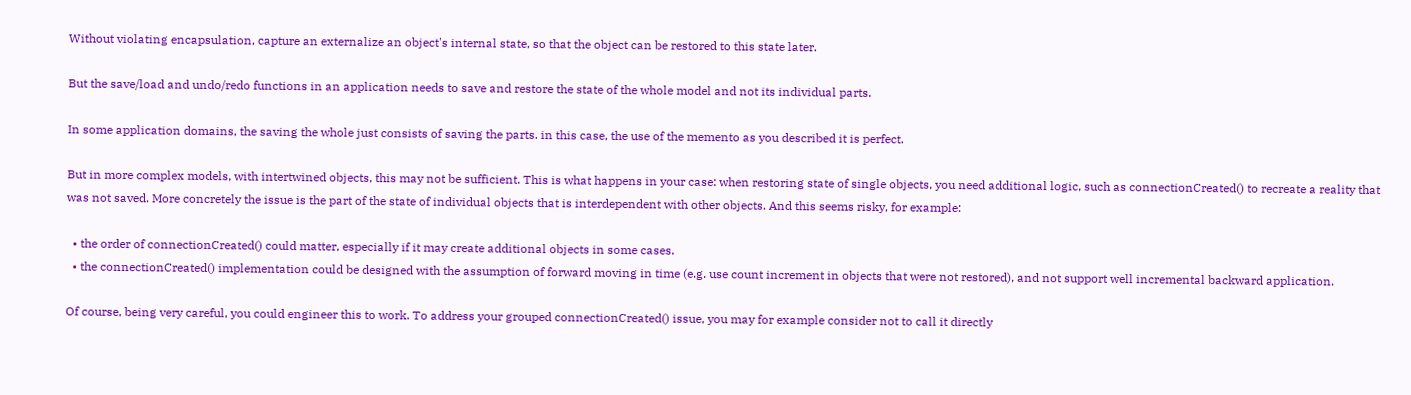Without violating encapsulation, capture an externalize an object's internal state, so that the object can be restored to this state later.

But the save/load and undo/redo functions in an application needs to save and restore the state of the whole model and not its individual parts.

In some application domains, the saving the whole just consists of saving the parts. in this case, the use of the memento as you described it is perfect.

But in more complex models, with intertwined objects, this may not be sufficient. This is what happens in your case: when restoring state of single objects, you need additional logic, such as connectionCreated() to recreate a reality that was not saved. More concretely the issue is the part of the state of individual objects that is interdependent with other objects. And this seems risky, for example:

  • the order of connectionCreated() could matter, especially if it may create additional objects in some cases.
  • the connectionCreated() implementation could be designed with the assumption of forward moving in time (e.g. use count increment in objects that were not restored), and not support well incremental backward application.

Of course, being very careful, you could engineer this to work. To address your grouped connectionCreated() issue, you may for example consider not to call it directly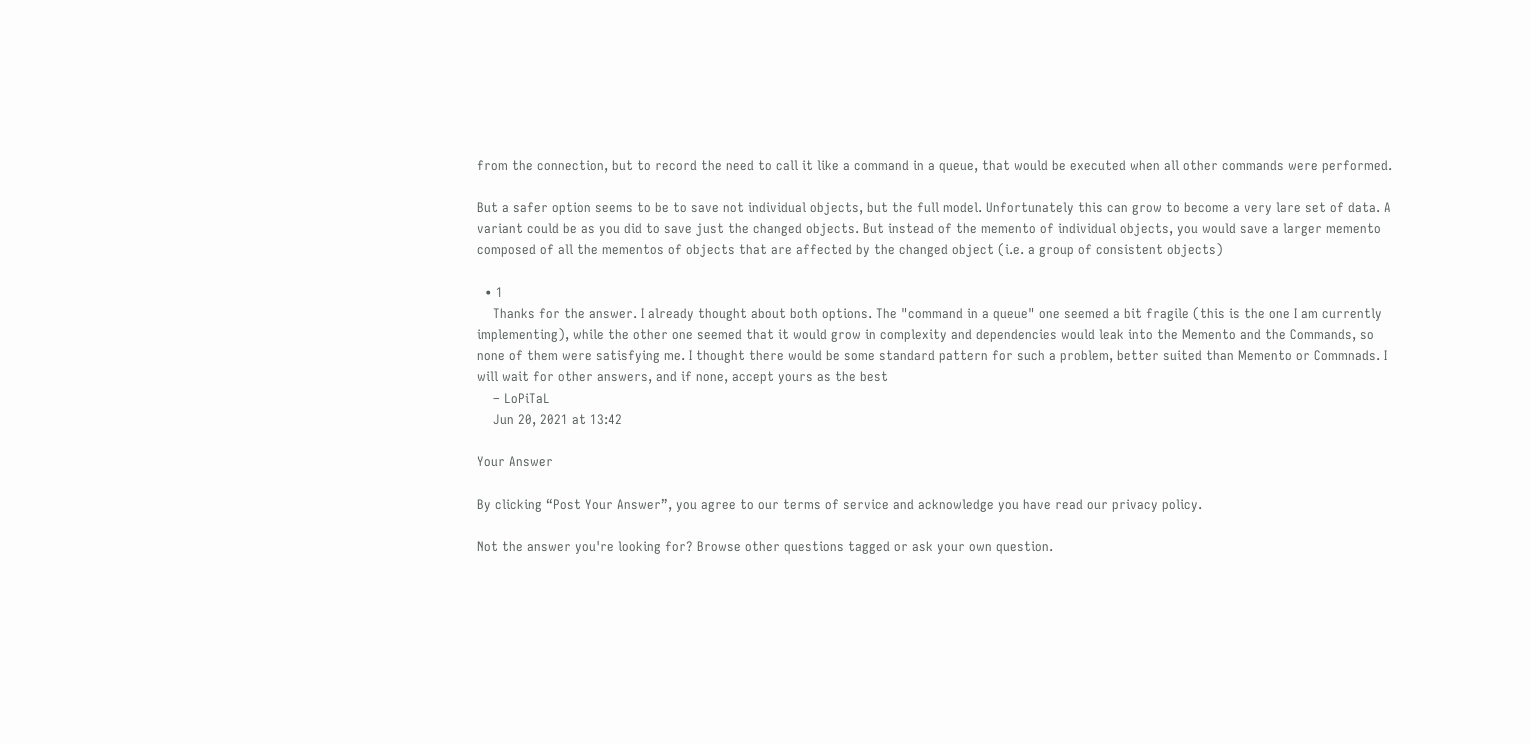from the connection, but to record the need to call it like a command in a queue, that would be executed when all other commands were performed.

But a safer option seems to be to save not individual objects, but the full model. Unfortunately this can grow to become a very lare set of data. A variant could be as you did to save just the changed objects. But instead of the memento of individual objects, you would save a larger memento composed of all the mementos of objects that are affected by the changed object (i.e. a group of consistent objects)

  • 1
    Thanks for the answer. I already thought about both options. The "command in a queue" one seemed a bit fragile (this is the one I am currently implementing), while the other one seemed that it would grow in complexity and dependencies would leak into the Memento and the Commands, so none of them were satisfying me. I thought there would be some standard pattern for such a problem, better suited than Memento or Commnads. I will wait for other answers, and if none, accept yours as the best
    – LoPiTaL
    Jun 20, 2021 at 13:42

Your Answer

By clicking “Post Your Answer”, you agree to our terms of service and acknowledge you have read our privacy policy.

Not the answer you're looking for? Browse other questions tagged or ask your own question.